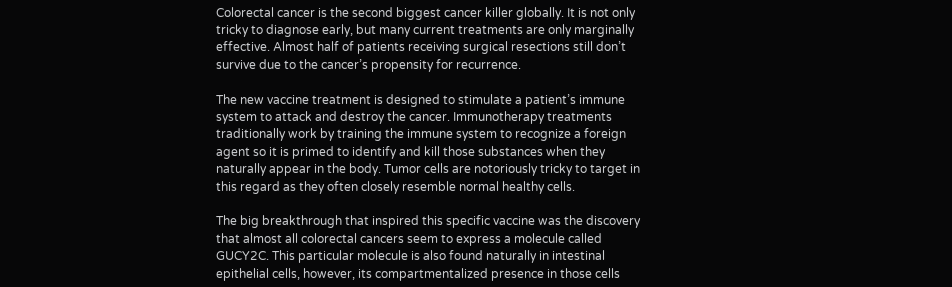Colorectal cancer is the second biggest cancer killer globally. It is not only tricky to diagnose early, but many current treatments are only marginally effective. Almost half of patients receiving surgical resections still don’t survive due to the cancer’s propensity for recurrence.

The new vaccine treatment is designed to stimulate a patient’s immune system to attack and destroy the cancer. Immunotherapy treatments traditionally work by training the immune system to recognize a foreign agent so it is primed to identify and kill those substances when they naturally appear in the body. Tumor cells are notoriously tricky to target in this regard as they often closely resemble normal healthy cells.

The big breakthrough that inspired this specific vaccine was the discovery that almost all colorectal cancers seem to express a molecule called GUCY2C. This particular molecule is also found naturally in intestinal epithelial cells, however, its compartmentalized presence in those cells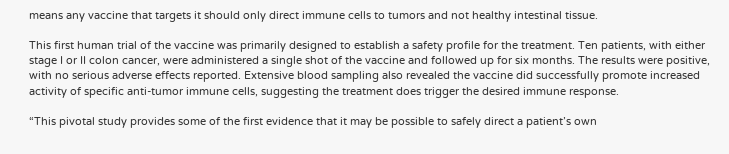means any vaccine that targets it should only direct immune cells to tumors and not healthy intestinal tissue.

This first human trial of the vaccine was primarily designed to establish a safety profile for the treatment. Ten patients, with either stage I or II colon cancer, were administered a single shot of the vaccine and followed up for six months. The results were positive, with no serious adverse effects reported. Extensive blood sampling also revealed the vaccine did successfully promote increased activity of specific anti-tumor immune cells, suggesting the treatment does trigger the desired immune response.

“This pivotal study provides some of the first evidence that it may be possible to safely direct a patient’s own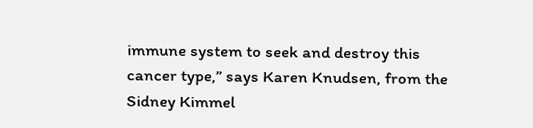immune system to seek and destroy this cancer type,” says Karen Knudsen, from the Sidney Kimmel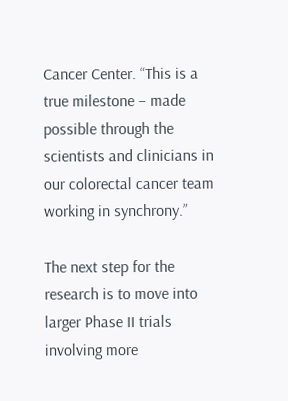Cancer Center. “This is a true milestone – made possible through the scientists and clinicians in our colorectal cancer team working in synchrony.”

The next step for the research is to move into larger Phase II trials involving more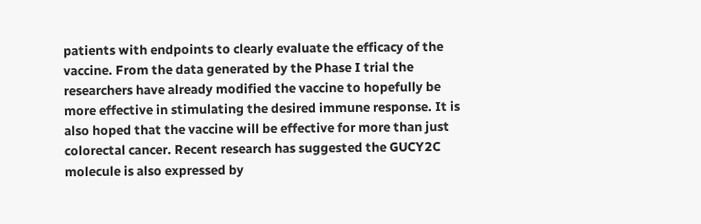patients with endpoints to clearly evaluate the efficacy of the vaccine. From the data generated by the Phase I trial the researchers have already modified the vaccine to hopefully be more effective in stimulating the desired immune response. It is also hoped that the vaccine will be effective for more than just colorectal cancer. Recent research has suggested the GUCY2C molecule is also expressed by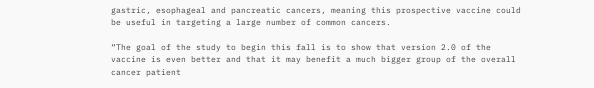gastric, esophageal and pancreatic cancers, meaning this prospective vaccine could be useful in targeting a large number of common cancers.

“The goal of the study to begin this fall is to show that version 2.0 of the vaccine is even better and that it may benefit a much bigger group of the overall cancer patient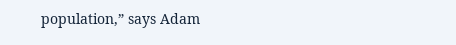population,” says Adam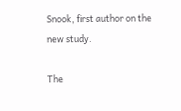Snook, first author on the new study.

The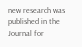new research was published in the Journal for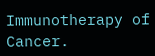Immunotherapy of Cancer.